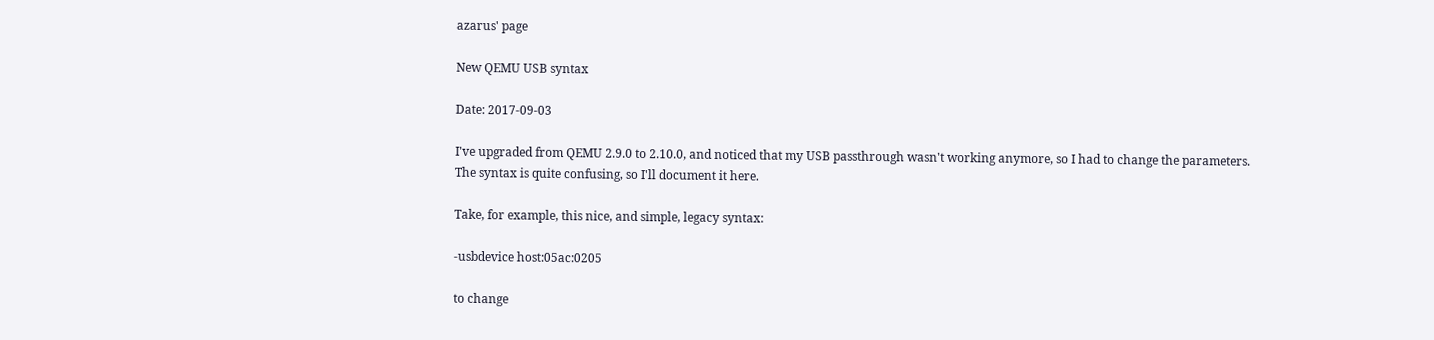azarus' page

New QEMU USB syntax

Date: 2017-09-03

I've upgraded from QEMU 2.9.0 to 2.10.0, and noticed that my USB passthrough wasn't working anymore, so I had to change the parameters. The syntax is quite confusing, so I'll document it here.

Take, for example, this nice, and simple, legacy syntax:

-usbdevice host:05ac:0205

to change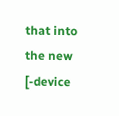that into the new [-device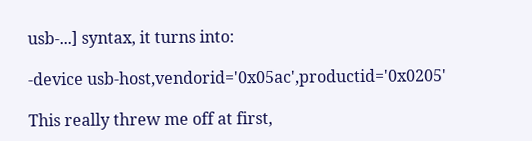usb-...] syntax, it turns into:

-device usb-host,vendorid='0x05ac',productid='0x0205'

This really threw me off at first,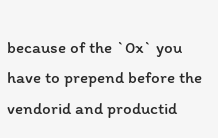because of the `0x` you have to prepend before the vendorid and productid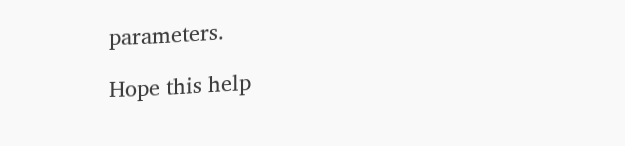parameters.

Hope this help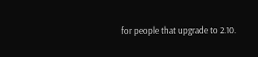for people that upgrade to 2.10.